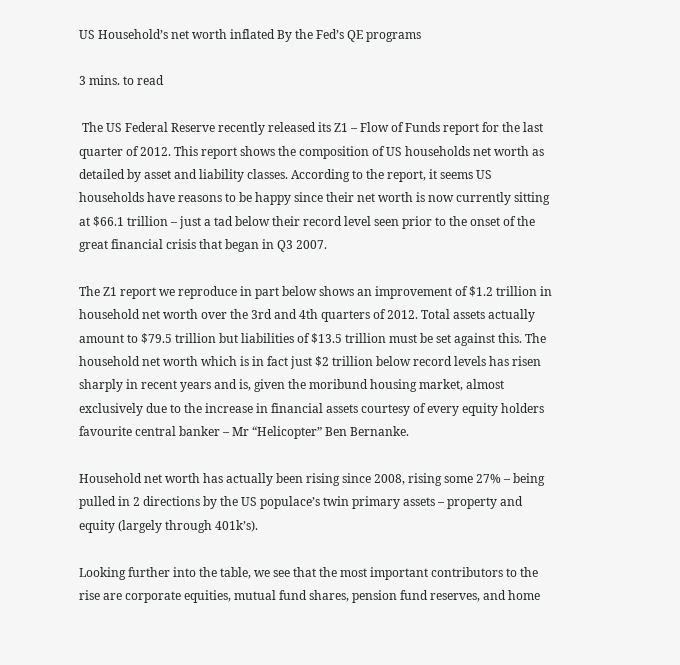US Household’s net worth inflated By the Fed’s QE programs

3 mins. to read

 The US Federal Reserve recently released its Z1 – Flow of Funds report for the last quarter of 2012. This report shows the composition of US households net worth as detailed by asset and liability classes. According to the report, it seems US households have reasons to be happy since their net worth is now currently sitting at $66.1 trillion – just a tad below their record level seen prior to the onset of the great financial crisis that began in Q3 2007.

The Z1 report we reproduce in part below shows an improvement of $1.2 trillion in household net worth over the 3rd and 4th quarters of 2012. Total assets actually amount to $79.5 trillion but liabilities of $13.5 trillion must be set against this. The household net worth which is in fact just $2 trillion below record levels has risen sharply in recent years and is, given the moribund housing market, almost exclusively due to the increase in financial assets courtesy of every equity holders favourite central banker – Mr “Helicopter” Ben Bernanke.

Household net worth has actually been rising since 2008, rising some 27% – being pulled in 2 directions by the US populace’s twin primary assets – property and equity (largely through 401k’s).

Looking further into the table, we see that the most important contributors to the rise are corporate equities, mutual fund shares, pension fund reserves, and home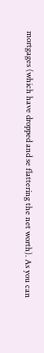mortgages (which have dropped and se flattering the net worth). As you can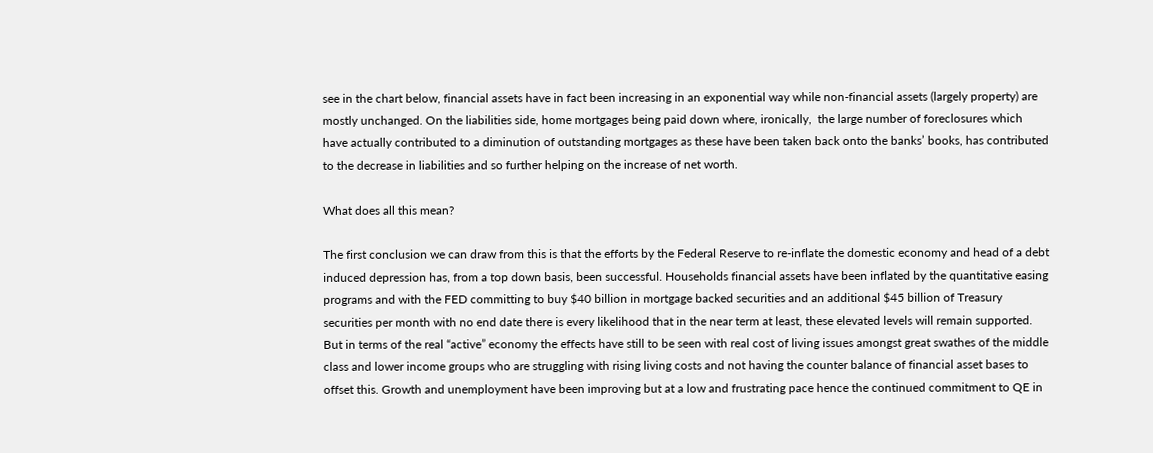see in the chart below, financial assets have in fact been increasing in an exponential way while non-financial assets (largely property) are mostly unchanged. On the liabilities side, home mortgages being paid down where, ironically,  the large number of foreclosures which have actually contributed to a diminution of outstanding mortgages as these have been taken back onto the banks’ books, has contributed to the decrease in liabilities and so further helping on the increase of net worth.

What does all this mean?

The first conclusion we can draw from this is that the efforts by the Federal Reserve to re-inflate the domestic economy and head of a debt induced depression has, from a top down basis, been successful. Households financial assets have been inflated by the quantitative easing programs and with the FED committing to buy $40 billion in mortgage backed securities and an additional $45 billion of Treasury securities per month with no end date there is every likelihood that in the near term at least, these elevated levels will remain supported. But in terms of the real “active” economy the effects have still to be seen with real cost of living issues amongst great swathes of the middle class and lower income groups who are struggling with rising living costs and not having the counter balance of financial asset bases to offset this. Growth and unemployment have been improving but at a low and frustrating pace hence the continued commitment to QE in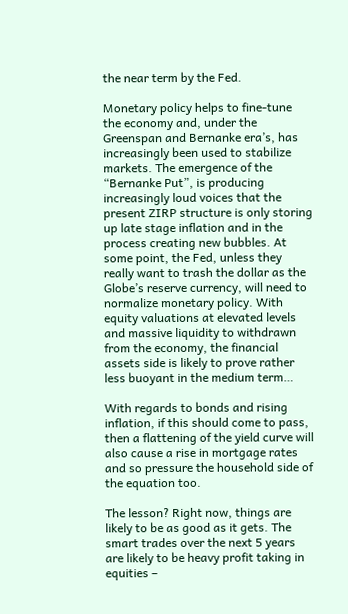the near term by the Fed.

Monetary policy helps to fine-tune the economy and, under the Greenspan and Bernanke era’s, has increasingly been used to stabilize markets. The emergence of the “Bernanke Put”, is producing increasingly loud voices that the present ZIRP structure is only storing up late stage inflation and in the process creating new bubbles. At some point, the Fed, unless they really want to trash the dollar as the Globe’s reserve currency, will need to normalize monetary policy. With equity valuations at elevated levels and massive liquidity to withdrawn from the economy, the financial assets side is likely to prove rather less buoyant in the medium term…

With regards to bonds and rising inflation, if this should come to pass, then a flattening of the yield curve will also cause a rise in mortgage rates and so pressure the household side of the equation too.

The lesson? Right now, things are likely to be as good as it gets. The smart trades over the next 5 years are likely to be heavy profit taking in equities –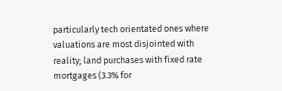particularly tech orientated ones where valuations are most disjointed with reality; land purchases with fixed rate mortgages (3.3% for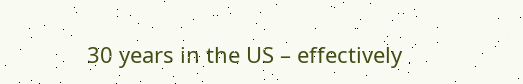30 years in the US – effectively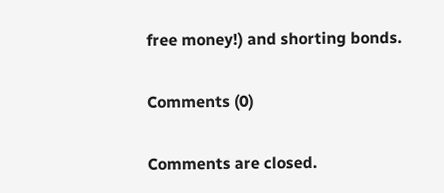free money!) and shorting bonds.

Comments (0)

Comments are closed.